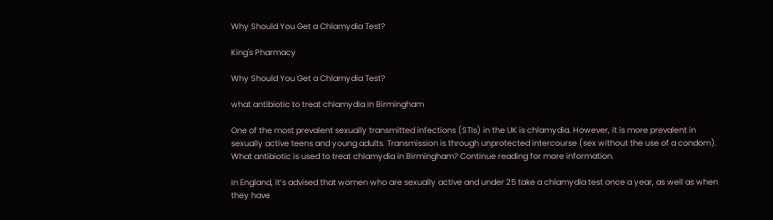Why Should You Get a Chlamydia Test?

King's Pharmacy

Why Should You Get a Chlamydia Test?

what antibiotic to treat chlamydia in Birmingham

One of the most prevalent sexually transmitted infections (STIs) in the UK is chlamydia. However, it is more prevalent in sexually active teens and young adults. Transmission is through unprotected intercourse (sex without the use of a condom). What antibiotic is used to treat chlamydia in Birmingham? Continue reading for more information.

In England, it’s advised that women who are sexually active and under 25 take a chlamydia test once a year, as well as when they have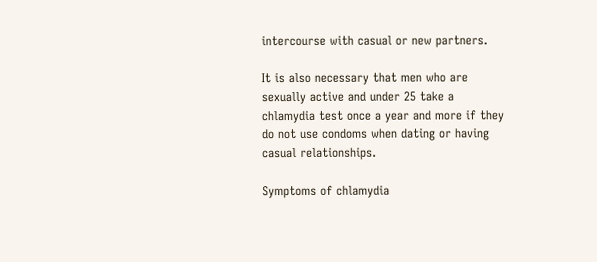intercourse with casual or new partners.

It is also necessary that men who are sexually active and under 25 take a chlamydia test once a year and more if they do not use condoms when dating or having casual relationships.

Symptoms of chlamydia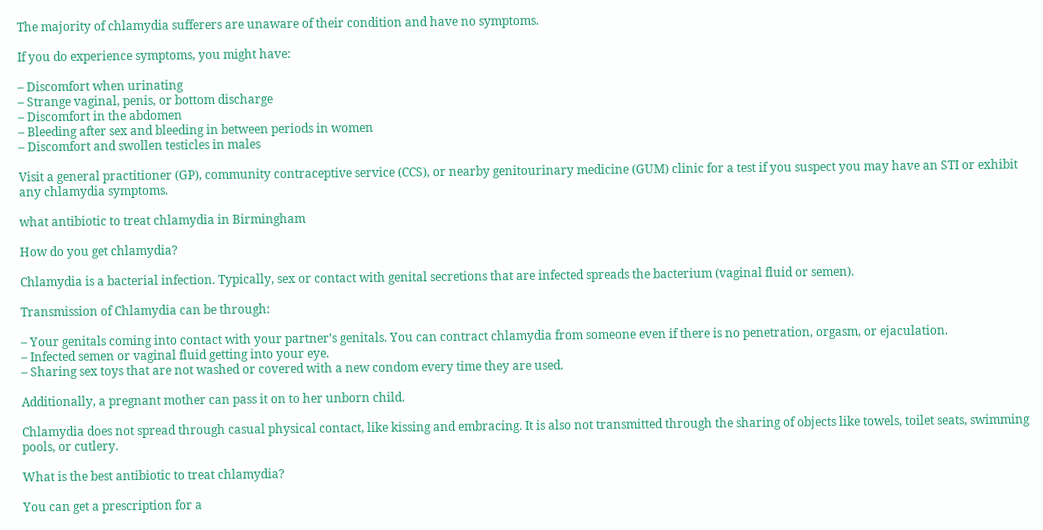The majority of chlamydia sufferers are unaware of their condition and have no symptoms.

If you do experience symptoms, you might have:

– Discomfort when urinating
– Strange vaginal, penis, or bottom discharge
– Discomfort in the abdomen
– Bleeding after sex and bleeding in between periods in women
– Discomfort and swollen testicles in males

Visit a general practitioner (GP), community contraceptive service (CCS), or nearby genitourinary medicine (GUM) clinic for a test if you suspect you may have an STI or exhibit any chlamydia symptoms.

what antibiotic to treat chlamydia in Birmingham

How do you get chlamydia?

Chlamydia is a bacterial infection. Typically, sex or contact with genital secretions that are infected spreads the bacterium (vaginal fluid or semen).

Transmission of Chlamydia can be through:

– Your genitals coming into contact with your partner’s genitals. You can contract chlamydia from someone even if there is no penetration, orgasm, or ejaculation.
– Infected semen or vaginal fluid getting into your eye.
– Sharing sex toys that are not washed or covered with a new condom every time they are used.

Additionally, a pregnant mother can pass it on to her unborn child.

Chlamydia does not spread through casual physical contact, like kissing and embracing. It is also not transmitted through the sharing of objects like towels, toilet seats, swimming pools, or cutlery.

What is the best antibiotic to treat chlamydia?

You can get a prescription for a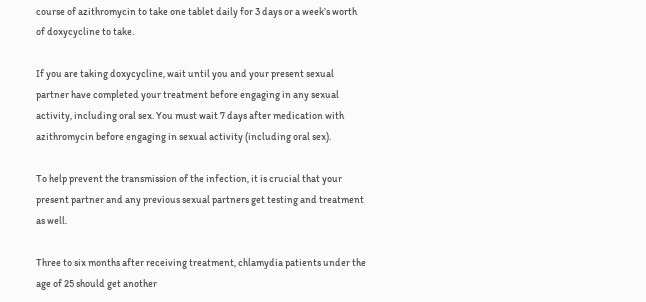course of azithromycin to take one tablet daily for 3 days or a week’s worth of doxycycline to take.

If you are taking doxycycline, wait until you and your present sexual partner have completed your treatment before engaging in any sexual activity, including oral sex. You must wait 7 days after medication with azithromycin before engaging in sexual activity (including oral sex).

To help prevent the transmission of the infection, it is crucial that your present partner and any previous sexual partners get testing and treatment as well.

Three to six months after receiving treatment, chlamydia patients under the age of 25 should get another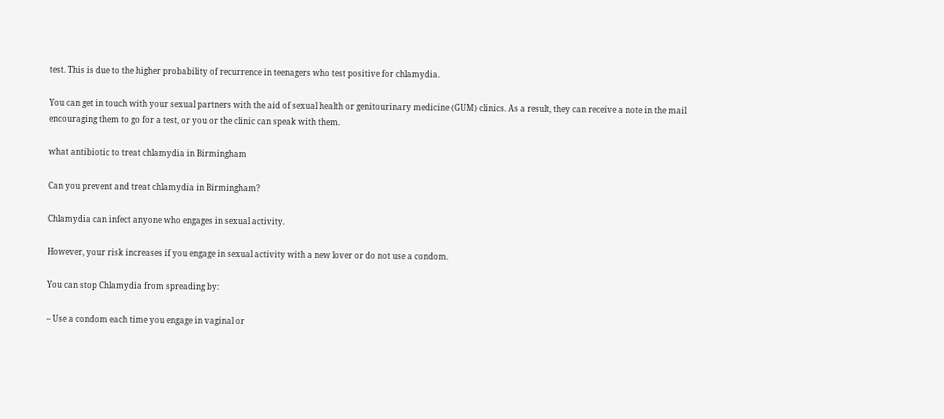test. This is due to the higher probability of recurrence in teenagers who test positive for chlamydia.

You can get in touch with your sexual partners with the aid of sexual health or genitourinary medicine (GUM) clinics. As a result, they can receive a note in the mail encouraging them to go for a test, or you or the clinic can speak with them.

what antibiotic to treat chlamydia in Birmingham

Can you prevent and treat chlamydia in Birmingham?

Chlamydia can infect anyone who engages in sexual activity.

However, your risk increases if you engage in sexual activity with a new lover or do not use a condom.

You can stop Chlamydia from spreading by:

– Use a condom each time you engage in vaginal or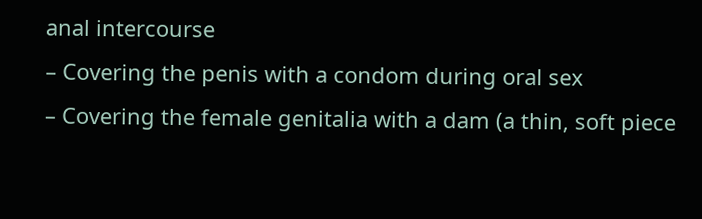anal intercourse
– Covering the penis with a condom during oral sex
– Covering the female genitalia with a dam (a thin, soft piece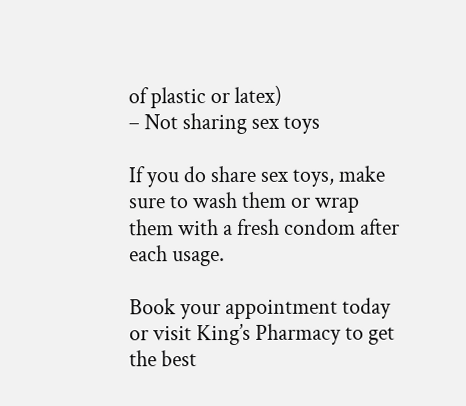of plastic or latex)
– Not sharing sex toys

If you do share sex toys, make sure to wash them or wrap them with a fresh condom after each usage.

Book your appointment today or visit King’s Pharmacy to get the best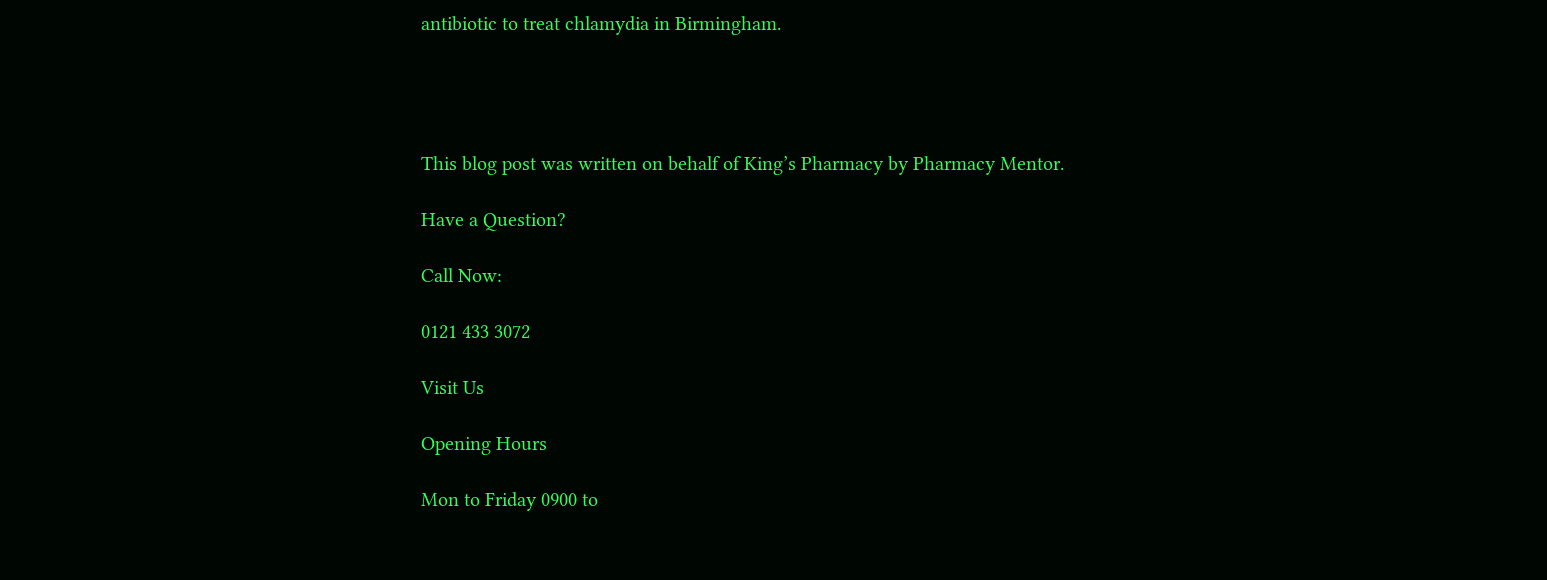antibiotic to treat chlamydia in Birmingham.




This blog post was written on behalf of King’s Pharmacy by Pharmacy Mentor.

Have a Question?

Call Now:

0121 433 3072

Visit Us

Opening Hours

Mon to Friday 0900 to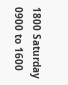1800 Saturday 0900 to 1600